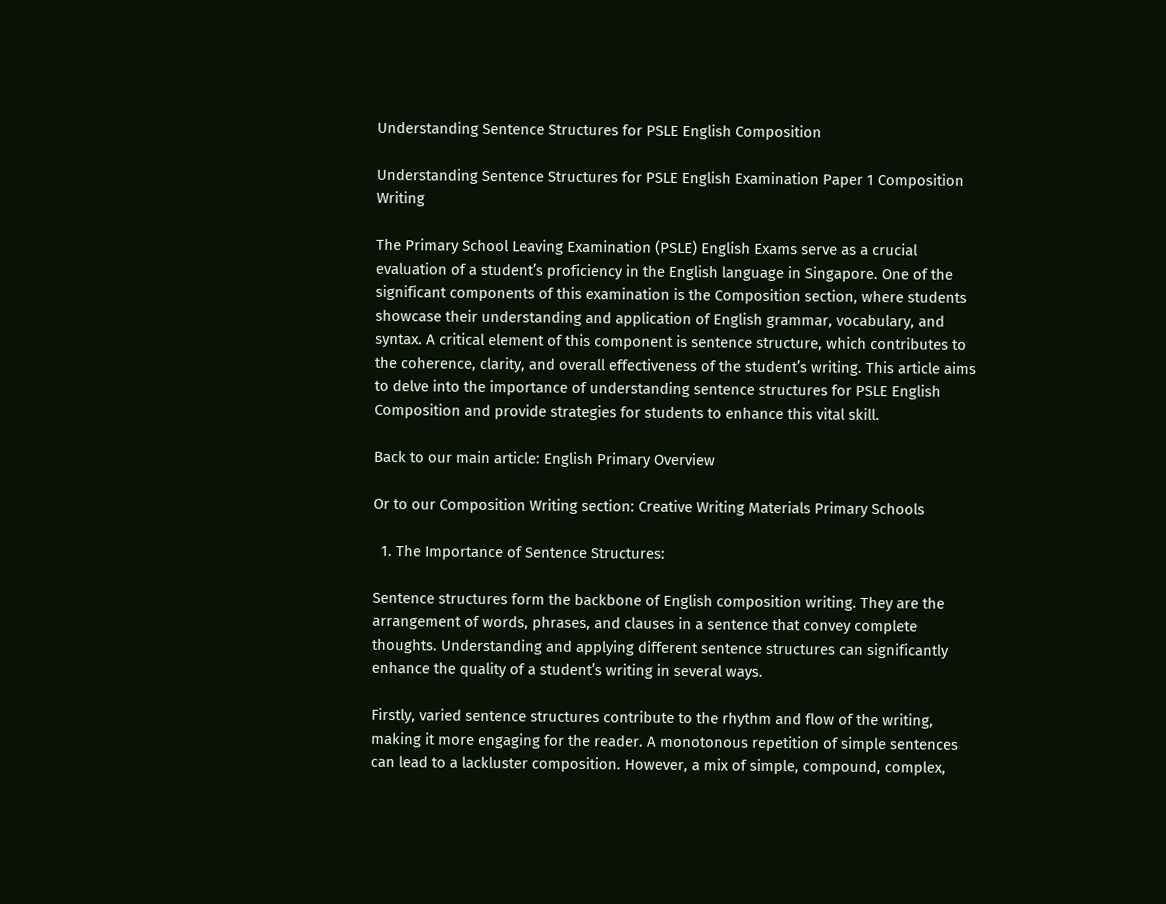Understanding Sentence Structures for PSLE English Composition

Understanding Sentence Structures for PSLE English Examination Paper 1 Composition Writing

The Primary School Leaving Examination (PSLE) English Exams serve as a crucial evaluation of a student’s proficiency in the English language in Singapore. One of the significant components of this examination is the Composition section, where students showcase their understanding and application of English grammar, vocabulary, and syntax. A critical element of this component is sentence structure, which contributes to the coherence, clarity, and overall effectiveness of the student’s writing. This article aims to delve into the importance of understanding sentence structures for PSLE English Composition and provide strategies for students to enhance this vital skill.

Back to our main article: English Primary Overview

Or to our Composition Writing section: Creative Writing Materials Primary Schools

  1. The Importance of Sentence Structures:

Sentence structures form the backbone of English composition writing. They are the arrangement of words, phrases, and clauses in a sentence that convey complete thoughts. Understanding and applying different sentence structures can significantly enhance the quality of a student’s writing in several ways.

Firstly, varied sentence structures contribute to the rhythm and flow of the writing, making it more engaging for the reader. A monotonous repetition of simple sentences can lead to a lackluster composition. However, a mix of simple, compound, complex,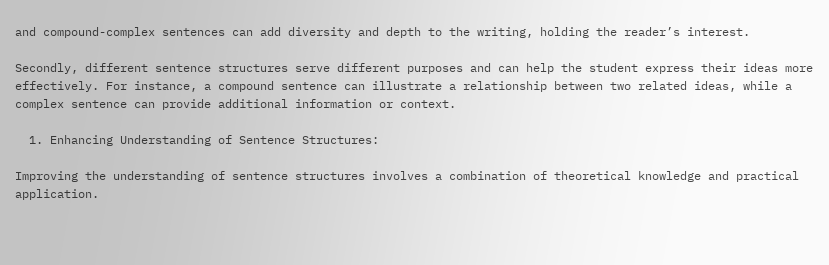and compound-complex sentences can add diversity and depth to the writing, holding the reader’s interest.

Secondly, different sentence structures serve different purposes and can help the student express their ideas more effectively. For instance, a compound sentence can illustrate a relationship between two related ideas, while a complex sentence can provide additional information or context.

  1. Enhancing Understanding of Sentence Structures:

Improving the understanding of sentence structures involves a combination of theoretical knowledge and practical application.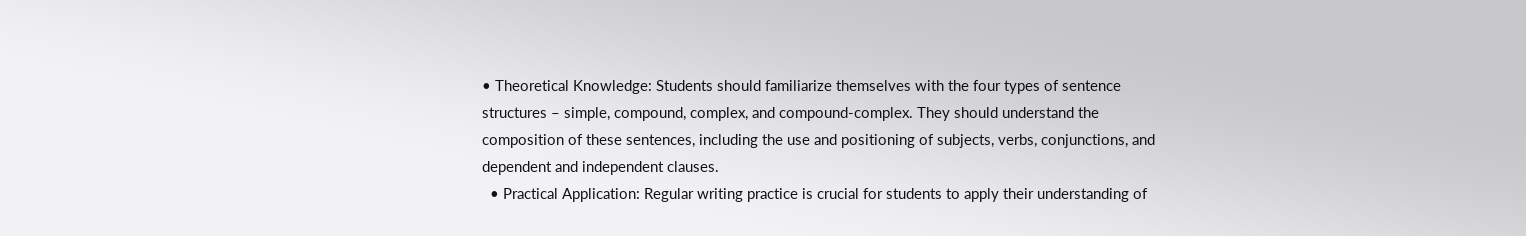• Theoretical Knowledge: Students should familiarize themselves with the four types of sentence structures – simple, compound, complex, and compound-complex. They should understand the composition of these sentences, including the use and positioning of subjects, verbs, conjunctions, and dependent and independent clauses.
  • Practical Application: Regular writing practice is crucial for students to apply their understanding of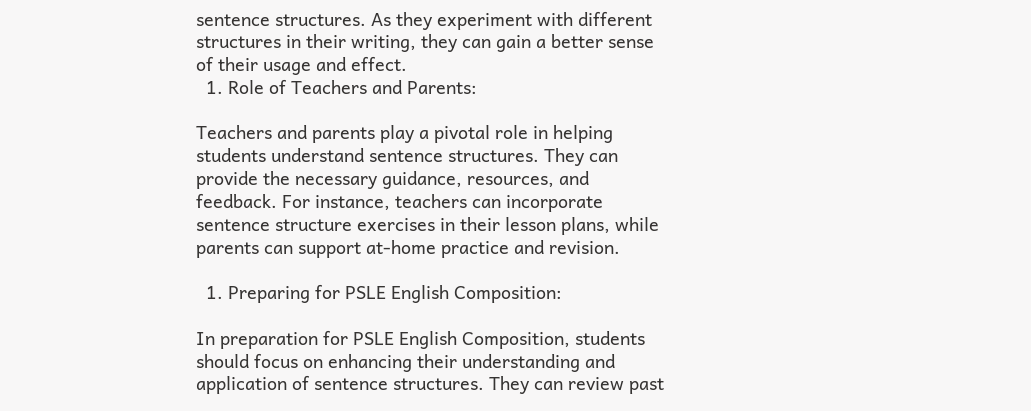sentence structures. As they experiment with different structures in their writing, they can gain a better sense of their usage and effect.
  1. Role of Teachers and Parents:

Teachers and parents play a pivotal role in helping students understand sentence structures. They can provide the necessary guidance, resources, and feedback. For instance, teachers can incorporate sentence structure exercises in their lesson plans, while parents can support at-home practice and revision.

  1. Preparing for PSLE English Composition:

In preparation for PSLE English Composition, students should focus on enhancing their understanding and application of sentence structures. They can review past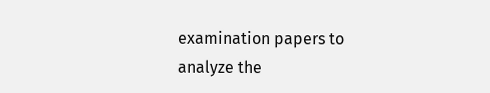examination papers to analyze the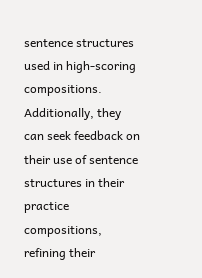sentence structures used in high-scoring compositions. Additionally, they can seek feedback on their use of sentence structures in their practice compositions, refining their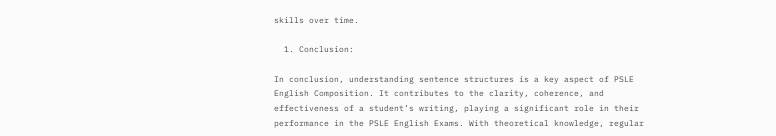skills over time.

  1. Conclusion:

In conclusion, understanding sentence structures is a key aspect of PSLE English Composition. It contributes to the clarity, coherence, and effectiveness of a student’s writing, playing a significant role in their performance in the PSLE English Exams. With theoretical knowledge, regular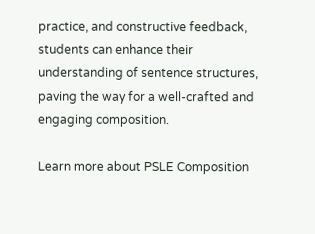practice, and constructive feedback, students can enhance their understanding of sentence structures, paving the way for a well-crafted and engaging composition.

Learn more about PSLE Composition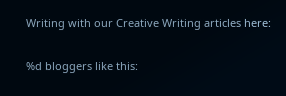Writing with our Creative Writing articles here:

%d bloggers like this: